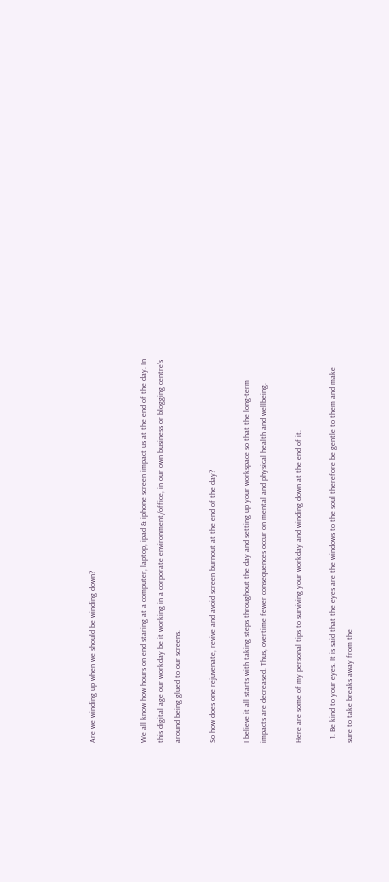Are we winding up when we should be winding down?


We all know how hours on end staring at a computer, laptop, ipad & iphone screen impact us at the end of the day. In this digital age our workday be it working in a corporate environment/office, in our own business or blogging centre’s around being glued to our screens.

So how does one rejuvenate, revive and avoid screen burnout at the end of the day?

I believe it all starts with taking steps throughout the day and setting up your workspace so that the long-term impacts are decreased. Thus, overtime fewer consequences occur on mental and physical health and wellbeing.

Here are some of my personal tips to surviving your workday and winding down at the end of it.

  1. Be kind to your eyes. It is said that the eyes are the windows to the soul therefore be gentle to them and make sure to take breaks away from the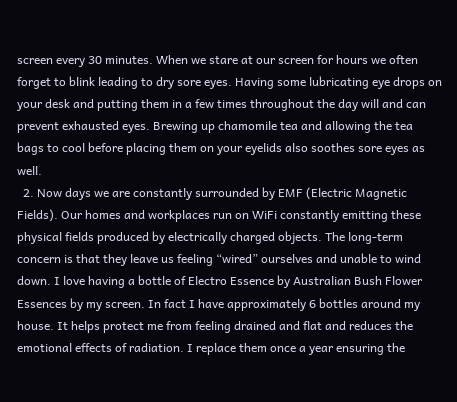screen every 30 minutes. When we stare at our screen for hours we often forget to blink leading to dry sore eyes. Having some lubricating eye drops on your desk and putting them in a few times throughout the day will and can prevent exhausted eyes. Brewing up chamomile tea and allowing the tea bags to cool before placing them on your eyelids also soothes sore eyes as well.
  2. Now days we are constantly surrounded by EMF (Electric Magnetic Fields). Our homes and workplaces run on WiFi constantly emitting these physical fields produced by electrically charged objects. The long-term concern is that they leave us feeling “wired” ourselves and unable to wind down. I love having a bottle of Electro Essence by Australian Bush Flower Essences by my screen. In fact I have approximately 6 bottles around my house. It helps protect me from feeling drained and flat and reduces the emotional effects of radiation. I replace them once a year ensuring the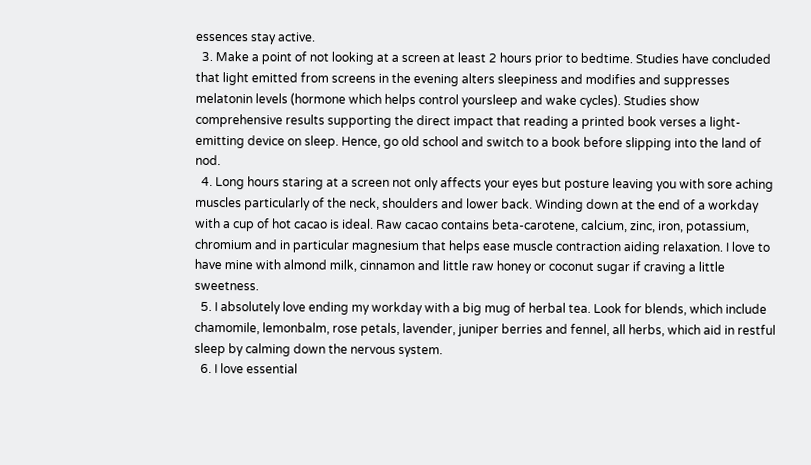essences stay active.
  3. Make a point of not looking at a screen at least 2 hours prior to bedtime. Studies have concluded that light emitted from screens in the evening alters sleepiness and modifies and suppresses melatonin levels (hormone which helps control yoursleep and wake cycles). Studies show comprehensive results supporting the direct impact that reading a printed book verses a light-emitting device on sleep. Hence, go old school and switch to a book before slipping into the land of nod.
  4. Long hours staring at a screen not only affects your eyes but posture leaving you with sore aching muscles particularly of the neck, shoulders and lower back. Winding down at the end of a workday with a cup of hot cacao is ideal. Raw cacao contains beta-carotene, calcium, zinc, iron, potassium, chromium and in particular magnesium that helps ease muscle contraction aiding relaxation. I love to have mine with almond milk, cinnamon and little raw honey or coconut sugar if craving a little sweetness.
  5. I absolutely love ending my workday with a big mug of herbal tea. Look for blends, which include chamomile, lemonbalm, rose petals, lavender, juniper berries and fennel, all herbs, which aid in restful sleep by calming down the nervous system.
  6. I love essential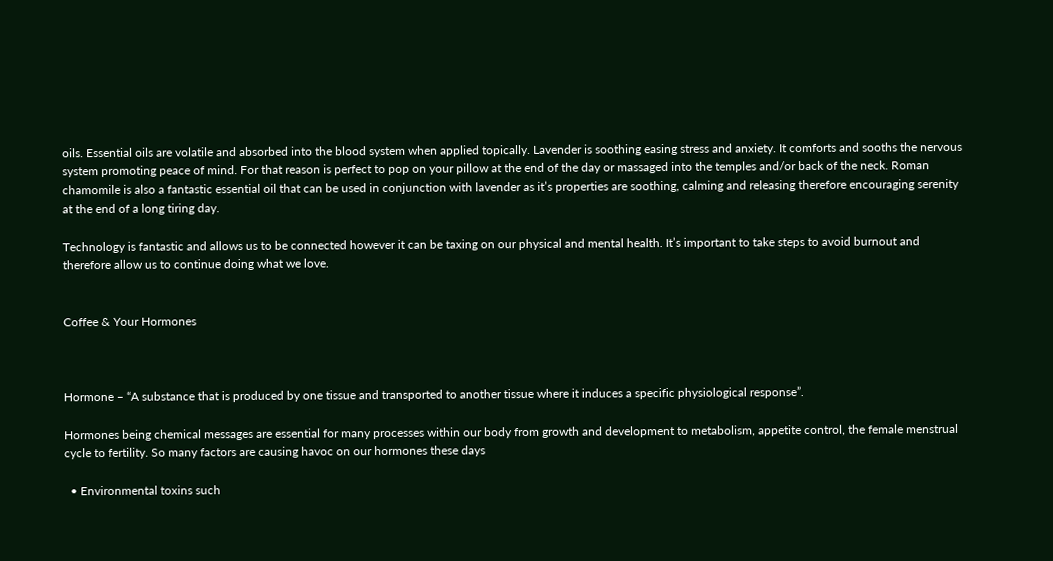oils. Essential oils are volatile and absorbed into the blood system when applied topically. Lavender is soothing easing stress and anxiety. It comforts and sooths the nervous system promoting peace of mind. For that reason is perfect to pop on your pillow at the end of the day or massaged into the temples and/or back of the neck. Roman chamomile is also a fantastic essential oil that can be used in conjunction with lavender as it’s properties are soothing, calming and releasing therefore encouraging serenity at the end of a long tiring day.

Technology is fantastic and allows us to be connected however it can be taxing on our physical and mental health. It’s important to take steps to avoid burnout and therefore allow us to continue doing what we love.


Coffee & Your Hormones



Hormone – “A substance that is produced by one tissue and transported to another tissue where it induces a specific physiological response”.

Hormones being chemical messages are essential for many processes within our body from growth and development to metabolism, appetite control, the female menstrual cycle to fertility. So many factors are causing havoc on our hormones these days

  • Environmental toxins such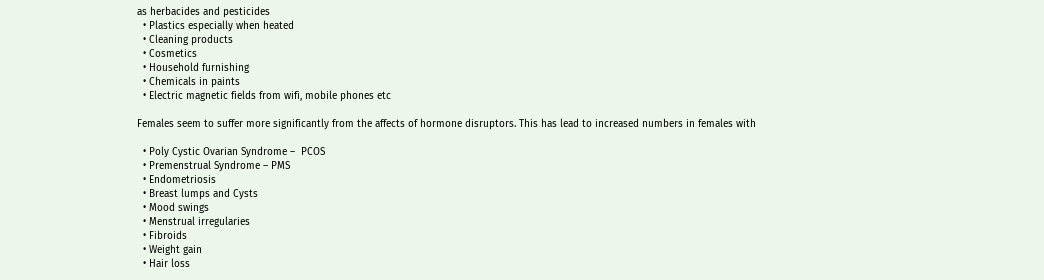as herbacides and pesticides
  • Plastics especially when heated
  • Cleaning products
  • Cosmetics
  • Household furnishing
  • Chemicals in paints
  • Electric magnetic fields from wifi, mobile phones etc

Females seem to suffer more significantly from the affects of hormone disruptors. This has lead to increased numbers in females with

  • Poly Cystic Ovarian Syndrome –  PCOS
  • Premenstrual Syndrome – PMS
  • Endometriosis
  • Breast lumps and Cysts
  • Mood swings
  • Menstrual irregularies
  • Fibroids
  • Weight gain
  • Hair loss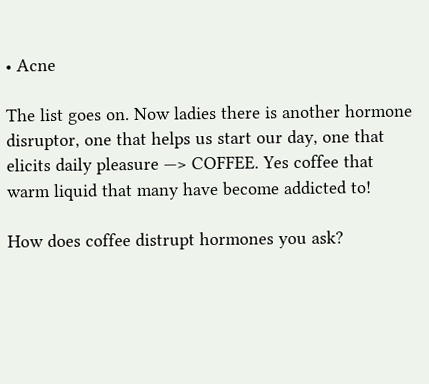• Acne

The list goes on. Now ladies there is another hormone disruptor, one that helps us start our day, one that elicits daily pleasure —> COFFEE. Yes coffee that warm liquid that many have become addicted to!

How does coffee distrupt hormones you ask?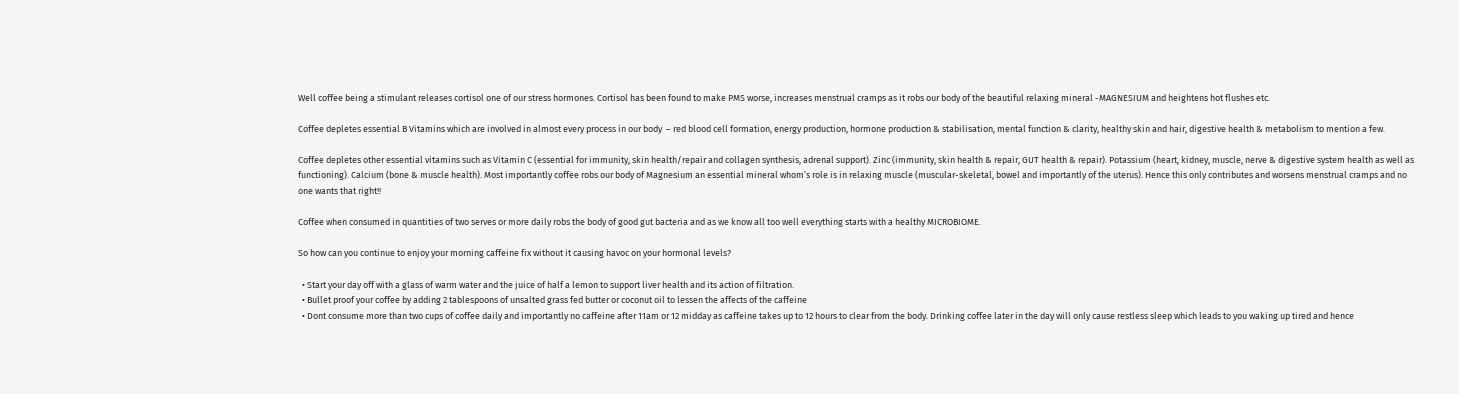Well coffee being a stimulant releases cortisol one of our stress hormones. Cortisol has been found to make PMS worse, increases menstrual cramps as it robs our body of the beautiful relaxing mineral -MAGNESIUM and heightens hot flushes etc.

Coffee depletes essential B Vitamins which are involved in almost every process in our body  – red blood cell formation, energy production, hormone production & stabilisation, mental function & clarity, healthy skin and hair, digestive health & metabolism to mention a few.

Coffee depletes other essential vitamins such as Vitamin C (essential for immunity, skin health/repair and collagen synthesis, adrenal support). Zinc (immunity, skin health & repair, GUT health & repair). Potassium (heart, kidney, muscle, nerve & digestive system health as well as functioning). Calcium (bone & muscle health). Most importantly coffee robs our body of Magnesium an essential mineral whom’s role is in relaxing muscle (muscular-skeletal, bowel and importantly of the uterus). Hence this only contributes and worsens menstrual cramps and no one wants that right!!

Coffee when consumed in quantities of two serves or more daily robs the body of good gut bacteria and as we know all too well everything starts with a healthy MICROBIOME.

So how can you continue to enjoy your morning caffeine fix without it causing havoc on your hormonal levels?

  • Start your day off with a glass of warm water and the juice of half a lemon to support liver health and its action of filtration.
  • Bullet proof your coffee by adding 2 tablespoons of unsalted grass fed butter or coconut oil to lessen the affects of the caffeine
  • Dont consume more than two cups of coffee daily and importantly no caffeine after 11am or 12 midday as caffeine takes up to 12 hours to clear from the body. Drinking coffee later in the day will only cause restless sleep which leads to you waking up tired and hence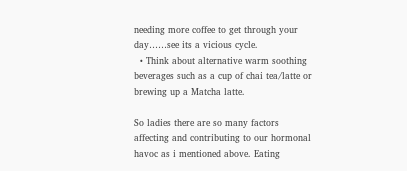needing more coffee to get through your day……see its a vicious cycle.
  • Think about alternative warm soothing beverages such as a cup of chai tea/latte or brewing up a Matcha latte.

So ladies there are so many factors affecting and contributing to our hormonal havoc as i mentioned above. Eating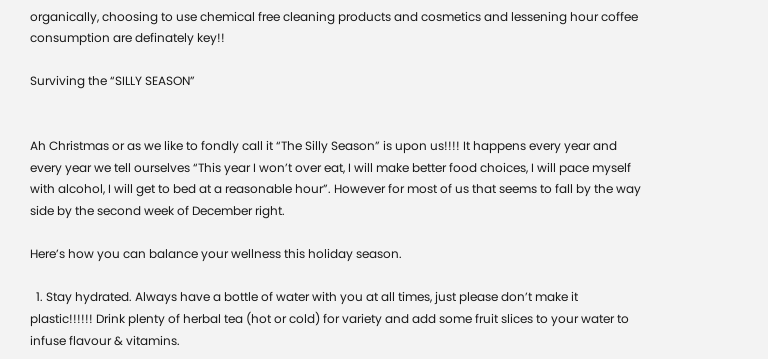organically, choosing to use chemical free cleaning products and cosmetics and lessening hour coffee consumption are definately key!!

Surviving the “SILLY SEASON”


Ah Christmas or as we like to fondly call it “The Silly Season” is upon us!!!! It happens every year and every year we tell ourselves “This year I won’t over eat, I will make better food choices, I will pace myself with alcohol, I will get to bed at a reasonable hour”. However for most of us that seems to fall by the way side by the second week of December right.

Here’s how you can balance your wellness this holiday season.

  1. Stay hydrated. Always have a bottle of water with you at all times, just please don’t make it plastic!!!!!! Drink plenty of herbal tea (hot or cold) for variety and add some fruit slices to your water to infuse flavour & vitamins.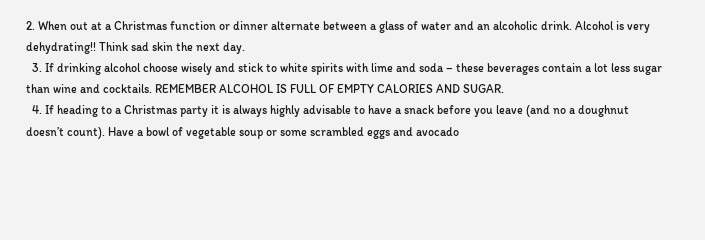2. When out at a Christmas function or dinner alternate between a glass of water and an alcoholic drink. Alcohol is very dehydrating!! Think sad skin the next day.
  3. If drinking alcohol choose wisely and stick to white spirits with lime and soda – these beverages contain a lot less sugar than wine and cocktails. REMEMBER ALCOHOL IS FULL OF EMPTY CALORIES AND SUGAR.
  4. If heading to a Christmas party it is always highly advisable to have a snack before you leave (and no a doughnut doesn’t count). Have a bowl of vegetable soup or some scrambled eggs and avocado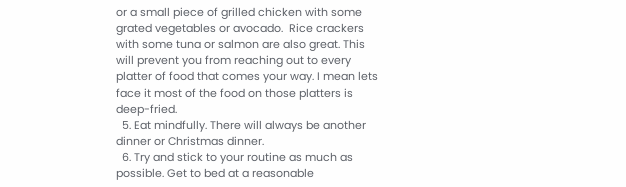or a small piece of grilled chicken with some grated vegetables or avocado.  Rice crackers with some tuna or salmon are also great. This will prevent you from reaching out to every platter of food that comes your way. I mean lets face it most of the food on those platters is deep-fried.
  5. Eat mindfully. There will always be another dinner or Christmas dinner.
  6. Try and stick to your routine as much as possible. Get to bed at a reasonable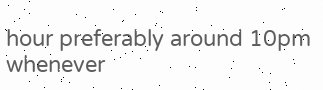hour preferably around 10pm whenever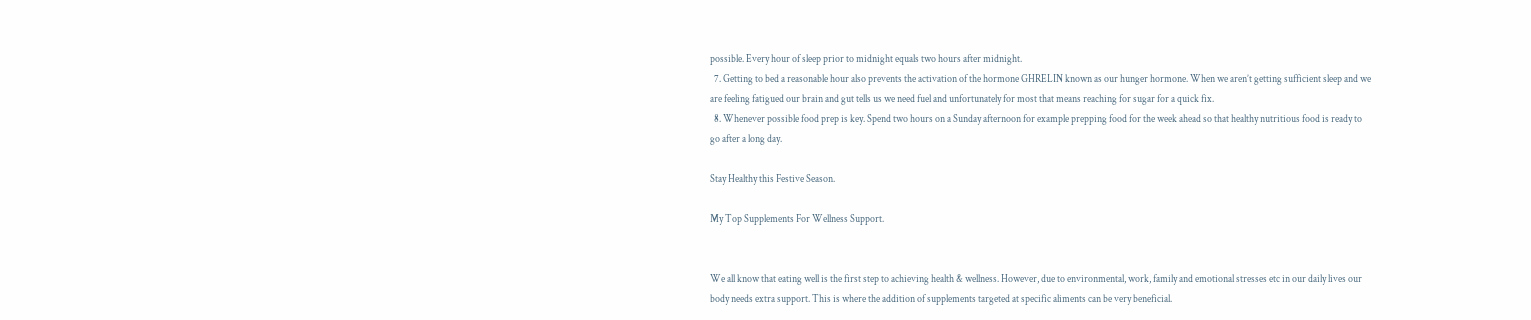possible. Every hour of sleep prior to midnight equals two hours after midnight.
  7. Getting to bed a reasonable hour also prevents the activation of the hormone GHRELIN known as our hunger hormone. When we aren’t getting sufficient sleep and we are feeling fatigued our brain and gut tells us we need fuel and unfortunately for most that means reaching for sugar for a quick fix.
  8. Whenever possible food prep is key. Spend two hours on a Sunday afternoon for example prepping food for the week ahead so that healthy nutritious food is ready to go after a long day.

Stay Healthy this Festive Season.

My Top Supplements For Wellness Support.


We all know that eating well is the first step to achieving health & wellness. However, due to environmental, work, family and emotional stresses etc in our daily lives our body needs extra support. This is where the addition of supplements targeted at specific aliments can be very beneficial.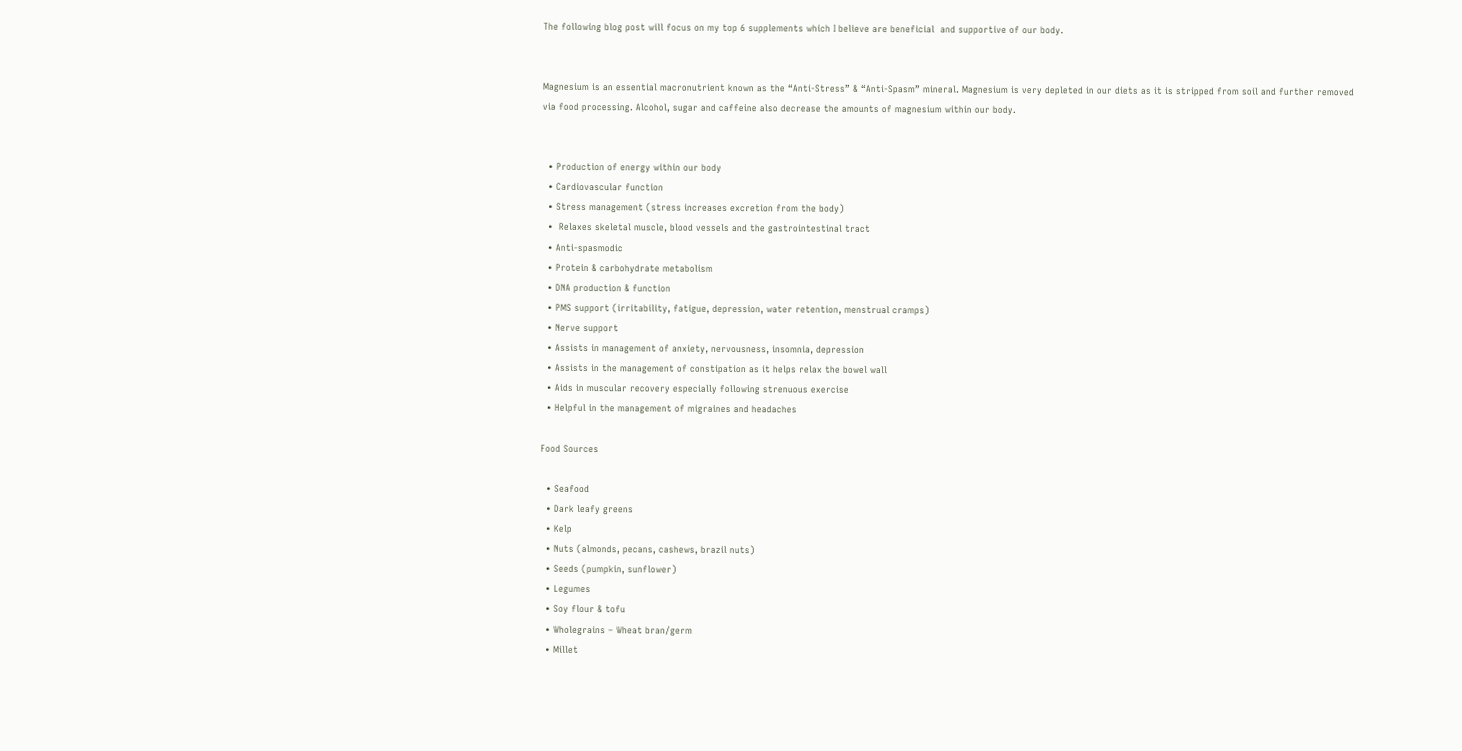The following blog post will focus on my top 6 supplements which I believe are beneficial  and supportive of our body.


Magnesium is an essential macronutrient known as the “Anti-Stress” & “Anti-Spasm” mineral. Magnesium is very depleted in our diets as it is stripped from soil and further removed via food processing. Alcohol, sugar and caffeine also decrease the amounts of magnesium within our body.


  • Production of energy within our body
  • Cardiovascular function
  • Stress management (stress increases excretion from the body)
  •  Relaxes skeletal muscle, blood vessels and the gastrointestinal tract
  • Anti-spasmodic
  • Protein & carbohydrate metabolism
  • DNA production & function
  • PMS support (irritability, fatigue, depression, water retention, menstrual cramps)
  • Nerve support
  • Assists in management of anxiety, nervousness, insomnia, depression
  • Assists in the management of constipation as it helps relax the bowel wall
  • Aids in muscular recovery especially following strenuous exercise
  • Helpful in the management of migraines and headaches

Food Sources

  • Seafood
  • Dark leafy greens
  • Kelp
  • Nuts (almonds, pecans, cashews, brazil nuts)
  • Seeds (pumpkin, sunflower)
  • Legumes
  • Soy flour & tofu
  • Wholegrains – Wheat bran/germ
  • Millet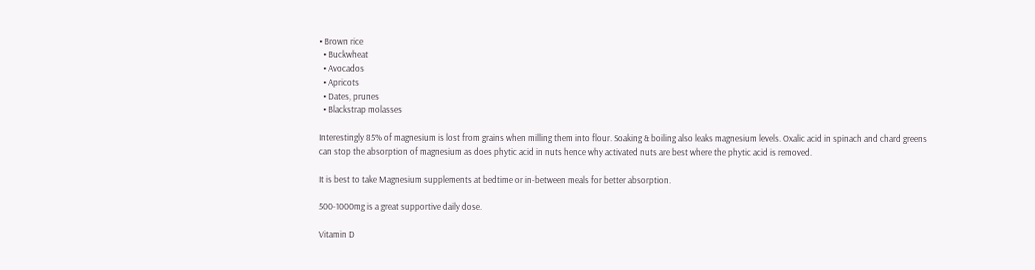• Brown rice
  • Buckwheat
  • Avocados
  • Apricots
  • Dates, prunes
  • Blackstrap molasses

Interestingly 85% of magnesium is lost from grains when milling them into flour. Soaking & boiling also leaks magnesium levels. Oxalic acid in spinach and chard greens can stop the absorption of magnesium as does phytic acid in nuts hence why activated nuts are best where the phytic acid is removed.

It is best to take Magnesium supplements at bedtime or in-between meals for better absorption.

500-1000mg is a great supportive daily dose.

Vitamin D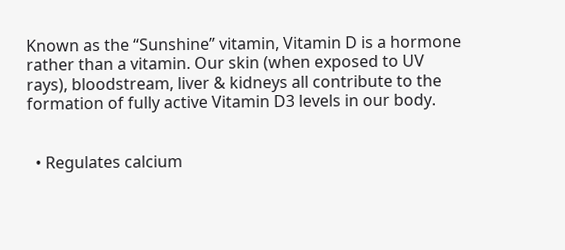Known as the “Sunshine” vitamin, Vitamin D is a hormone rather than a vitamin. Our skin (when exposed to UV rays), bloodstream, liver & kidneys all contribute to the formation of fully active Vitamin D3 levels in our body.


  • Regulates calcium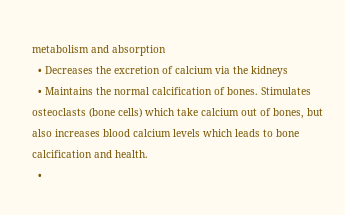metabolism and absorption
  • Decreases the excretion of calcium via the kidneys
  • Maintains the normal calcification of bones. Stimulates osteoclasts (bone cells) which take calcium out of bones, but also increases blood calcium levels which leads to bone calcification and health.
  •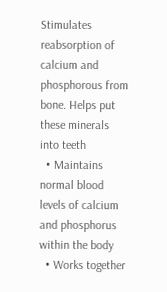Stimulates reabsorption of calcium and phosphorous from bone. Helps put these minerals into teeth
  • Maintains normal blood levels of calcium and phosphorus within the body
  • Works together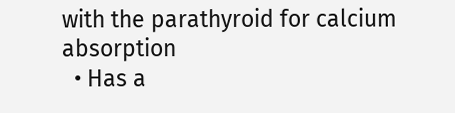with the parathyroid for calcium absorption
  • Has a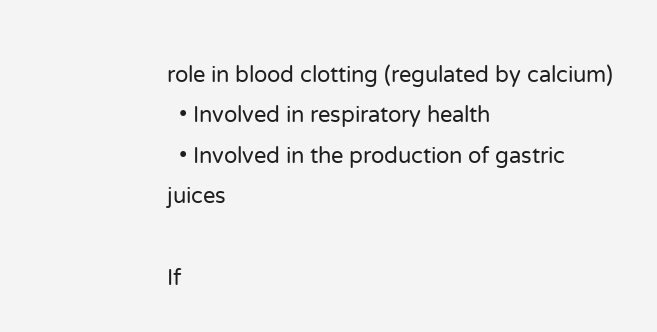role in blood clotting (regulated by calcium)
  • Involved in respiratory health
  • Involved in the production of gastric juices

If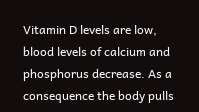Vitamin D levels are low, blood levels of calcium and phosphorus decrease. As a consequence the body pulls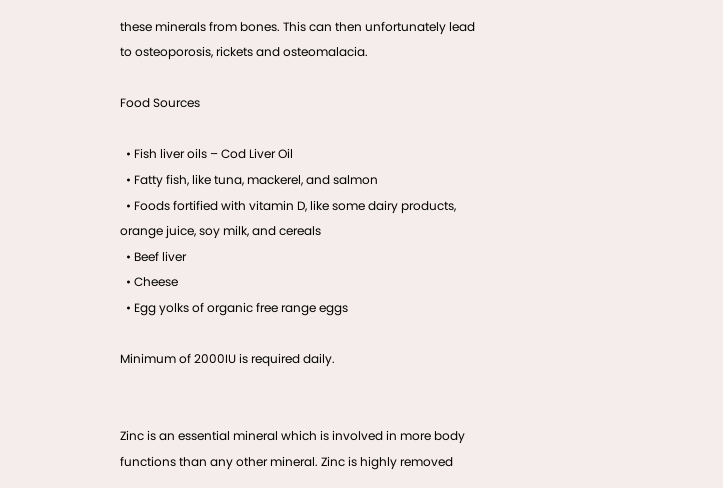these minerals from bones. This can then unfortunately lead to osteoporosis, rickets and osteomalacia.

Food Sources

  • Fish liver oils – Cod Liver Oil
  • Fatty fish, like tuna, mackerel, and salmon
  • Foods fortified with vitamin D, like some dairy products, orange juice, soy milk, and cereals
  • Beef liver
  • Cheese
  • Egg yolks of organic free range eggs

Minimum of 2000IU is required daily.


Zinc is an essential mineral which is involved in more body functions than any other mineral. Zinc is highly removed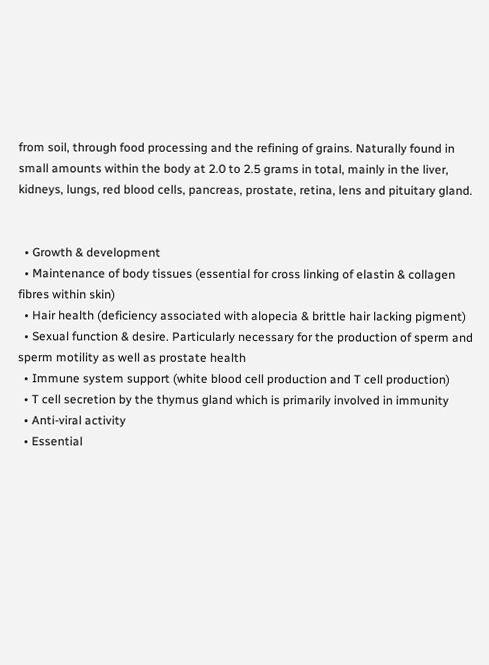from soil, through food processing and the refining of grains. Naturally found in small amounts within the body at 2.0 to 2.5 grams in total, mainly in the liver, kidneys, lungs, red blood cells, pancreas, prostate, retina, lens and pituitary gland.


  • Growth & development
  • Maintenance of body tissues (essential for cross linking of elastin & collagen fibres within skin)
  • Hair health (deficiency associated with alopecia & brittle hair lacking pigment)
  • Sexual function & desire. Particularly necessary for the production of sperm and sperm motility as well as prostate health
  • Immune system support (white blood cell production and T cell production)
  • T cell secretion by the thymus gland which is primarily involved in immunity
  • Anti-viral activity
  • Essential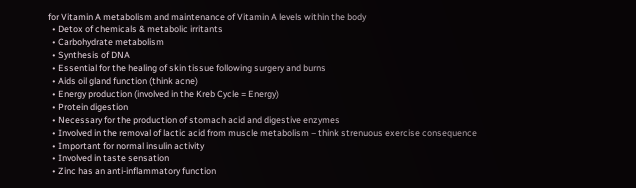for Vitamin A metabolism and maintenance of Vitamin A levels within the body
  • Detox of chemicals & metabolic irritants
  • Carbohydrate metabolism
  • Synthesis of DNA
  • Essential for the healing of skin tissue following surgery and burns
  • Aids oil gland function (think acne)
  • Energy production (involved in the Kreb Cycle = Energy)
  • Protein digestion
  • Necessary for the production of stomach acid and digestive enzymes
  • Involved in the removal of lactic acid from muscle metabolism – think strenuous exercise consequence
  • Important for normal insulin activity
  • Involved in taste sensation
  • Zinc has an anti-inflammatory function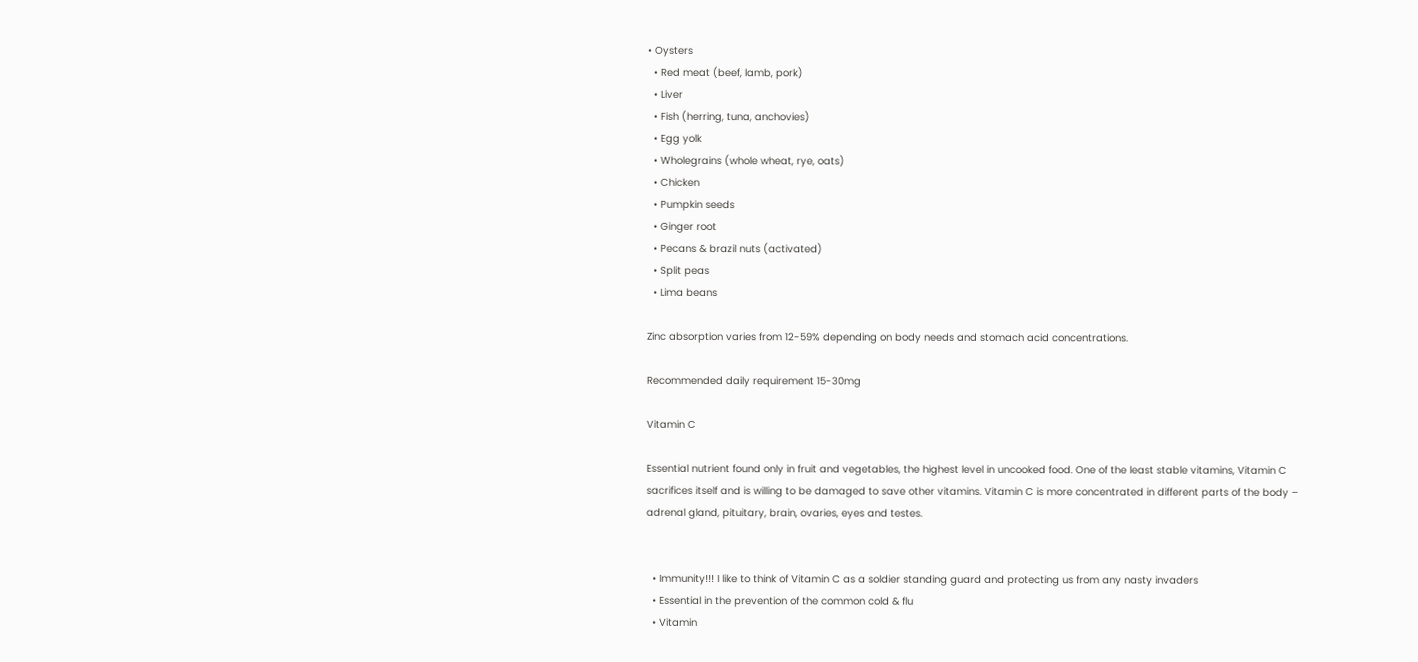• Oysters
  • Red meat (beef, lamb, pork)
  • Liver
  • Fish (herring, tuna, anchovies)
  • Egg yolk
  • Wholegrains (whole wheat, rye, oats)
  • Chicken
  • Pumpkin seeds
  • Ginger root
  • Pecans & brazil nuts (activated)
  • Split peas
  • Lima beans

Zinc absorption varies from 12-59% depending on body needs and stomach acid concentrations.

Recommended daily requirement 15-30mg

Vitamin C

Essential nutrient found only in fruit and vegetables, the highest level in uncooked food. One of the least stable vitamins, Vitamin C sacrifices itself and is willing to be damaged to save other vitamins. Vitamin C is more concentrated in different parts of the body – adrenal gland, pituitary, brain, ovaries, eyes and testes.


  • Immunity!!! I like to think of Vitamin C as a soldier standing guard and protecting us from any nasty invaders
  • Essential in the prevention of the common cold & flu
  • Vitamin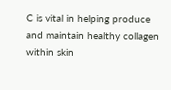C is vital in helping produce and maintain healthy collagen within skin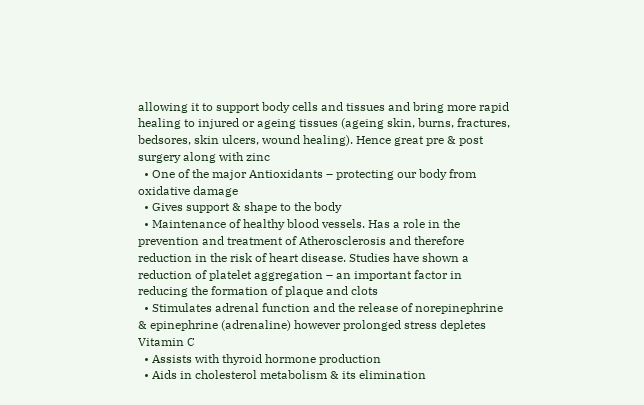allowing it to support body cells and tissues and bring more rapid healing to injured or ageing tissues (ageing skin, burns, fractures, bedsores, skin ulcers, wound healing). Hence great pre & post surgery along with zinc
  • One of the major Antioxidants – protecting our body from oxidative damage
  • Gives support & shape to the body
  • Maintenance of healthy blood vessels. Has a role in the prevention and treatment of Atherosclerosis and therefore reduction in the risk of heart disease. Studies have shown a reduction of platelet aggregation – an important factor in reducing the formation of plaque and clots
  • Stimulates adrenal function and the release of norepinephrine & epinephrine (adrenaline) however prolonged stress depletes Vitamin C
  • Assists with thyroid hormone production
  • Aids in cholesterol metabolism & its elimination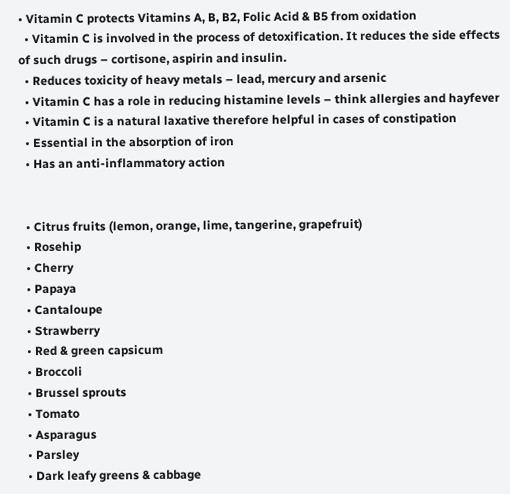• Vitamin C protects Vitamins A, B, B2, Folic Acid & B5 from oxidation
  • Vitamin C is involved in the process of detoxification. It reduces the side effects of such drugs – cortisone, aspirin and insulin.
  • Reduces toxicity of heavy metals – lead, mercury and arsenic
  • Vitamin C has a role in reducing histamine levels – think allergies and hayfever
  • Vitamin C is a natural laxative therefore helpful in cases of constipation
  • Essential in the absorption of iron
  • Has an anti-inflammatory action


  • Citrus fruits (lemon, orange, lime, tangerine, grapefruit)
  • Rosehip
  • Cherry
  • Papaya
  • Cantaloupe
  • Strawberry
  • Red & green capsicum
  • Broccoli
  • Brussel sprouts
  • Tomato
  • Asparagus
  • Parsley
  • Dark leafy greens & cabbage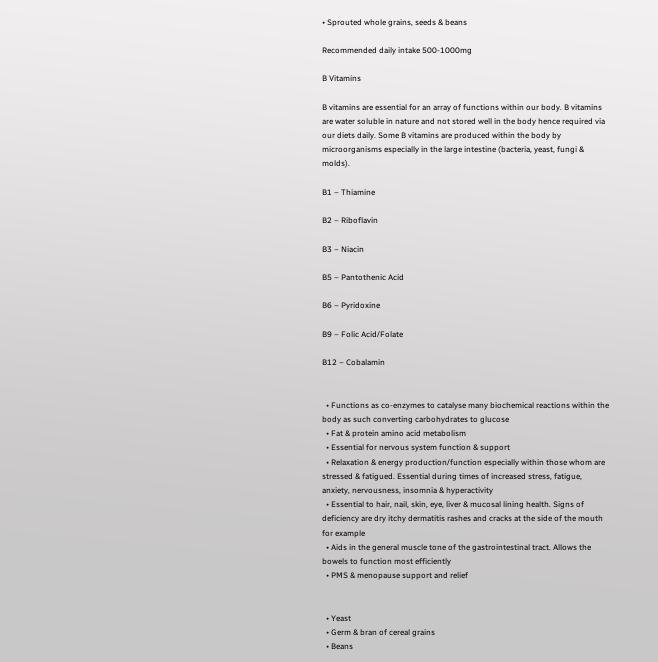• Sprouted whole grains, seeds & beans

Recommended daily intake 500-1000mg

B Vitamins

B vitamins are essential for an array of functions within our body. B vitamins are water soluble in nature and not stored well in the body hence required via our diets daily. Some B vitamins are produced within the body by microorganisms especially in the large intestine (bacteria, yeast, fungi & molds).

B1 – Thiamine

B2 – Riboflavin

B3 – Niacin

B5 – Pantothenic Acid

B6 – Pyridoxine

B9 – Folic Acid/Folate

B12 – Cobalamin


  • Functions as co-enzymes to catalyse many biochemical reactions within the body as such converting carbohydrates to glucose
  • Fat & protein amino acid metabolism
  • Essential for nervous system function & support
  • Relaxation & energy production/function especially within those whom are stressed & fatigued. Essential during times of increased stress, fatigue, anxiety, nervousness, insomnia & hyperactivity
  • Essential to hair, nail, skin, eye, liver & mucosal lining health. Signs of deficiency are dry itchy dermatitis rashes and cracks at the side of the mouth for example
  • Aids in the general muscle tone of the gastrointestinal tract. Allows the bowels to function most efficiently
  • PMS & menopause support and relief


  • Yeast
  • Germ & bran of cereal grains
  • Beans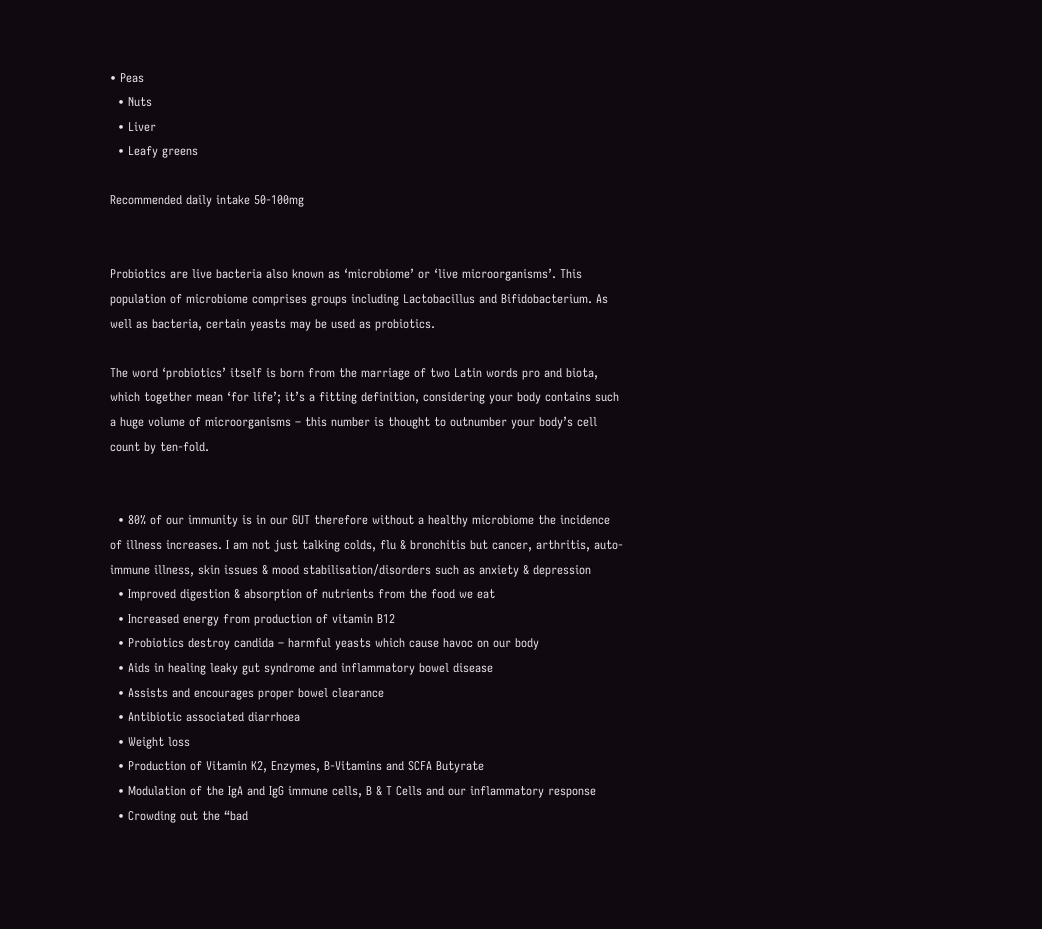• Peas
  • Nuts
  • Liver
  • Leafy greens

Recommended daily intake 50-100mg


Probiotics are live bacteria also known as ‘microbiome’ or ‘live microorganisms’. This population of microbiome comprises groups including Lactobacillus and Bifidobacterium. As well as bacteria, certain yeasts may be used as probiotics.

The word ‘probiotics’ itself is born from the marriage of two Latin words pro and biota, which together mean ‘for life’; it’s a fitting definition, considering your body contains such a huge volume of microorganisms – this number is thought to outnumber your body’s cell count by ten-fold.


  • 80% of our immunity is in our GUT therefore without a healthy microbiome the incidence of illness increases. I am not just talking colds, flu & bronchitis but cancer, arthritis, auto-immune illness, skin issues & mood stabilisation/disorders such as anxiety & depression
  • Improved digestion & absorption of nutrients from the food we eat
  • Increased energy from production of vitamin B12
  • Probiotics destroy candida – harmful yeasts which cause havoc on our body
  • Aids in healing leaky gut syndrome and inflammatory bowel disease
  • Assists and encourages proper bowel clearance
  • Antibiotic associated diarrhoea
  • Weight loss
  • Production of Vitamin K2, Enzymes, B-Vitamins and SCFA Butyrate
  • Modulation of the IgA and IgG immune cells, B & T Cells and our inflammatory response
  • Crowding out the “bad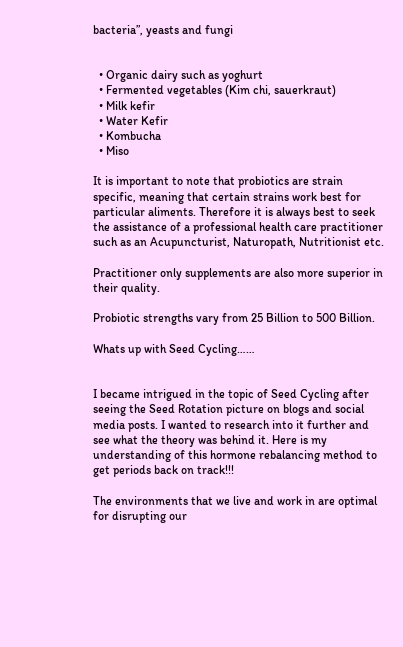bacteria”, yeasts and fungi


  • Organic dairy such as yoghurt
  • Fermented vegetables (Kim chi, sauerkraut)
  • Milk kefir
  • Water Kefir
  • Kombucha
  • Miso

It is important to note that probiotics are strain specific, meaning that certain strains work best for particular aliments. Therefore it is always best to seek the assistance of a professional health care practitioner such as an Acupuncturist, Naturopath, Nutritionist etc.

Practitioner only supplements are also more superior in their quality.

Probiotic strengths vary from 25 Billion to 500 Billion.

Whats up with Seed Cycling……


I became intrigued in the topic of Seed Cycling after seeing the Seed Rotation picture on blogs and social media posts. I wanted to research into it further and see what the theory was behind it. Here is my understanding of this hormone rebalancing method to get periods back on track!!!

The environments that we live and work in are optimal for disrupting our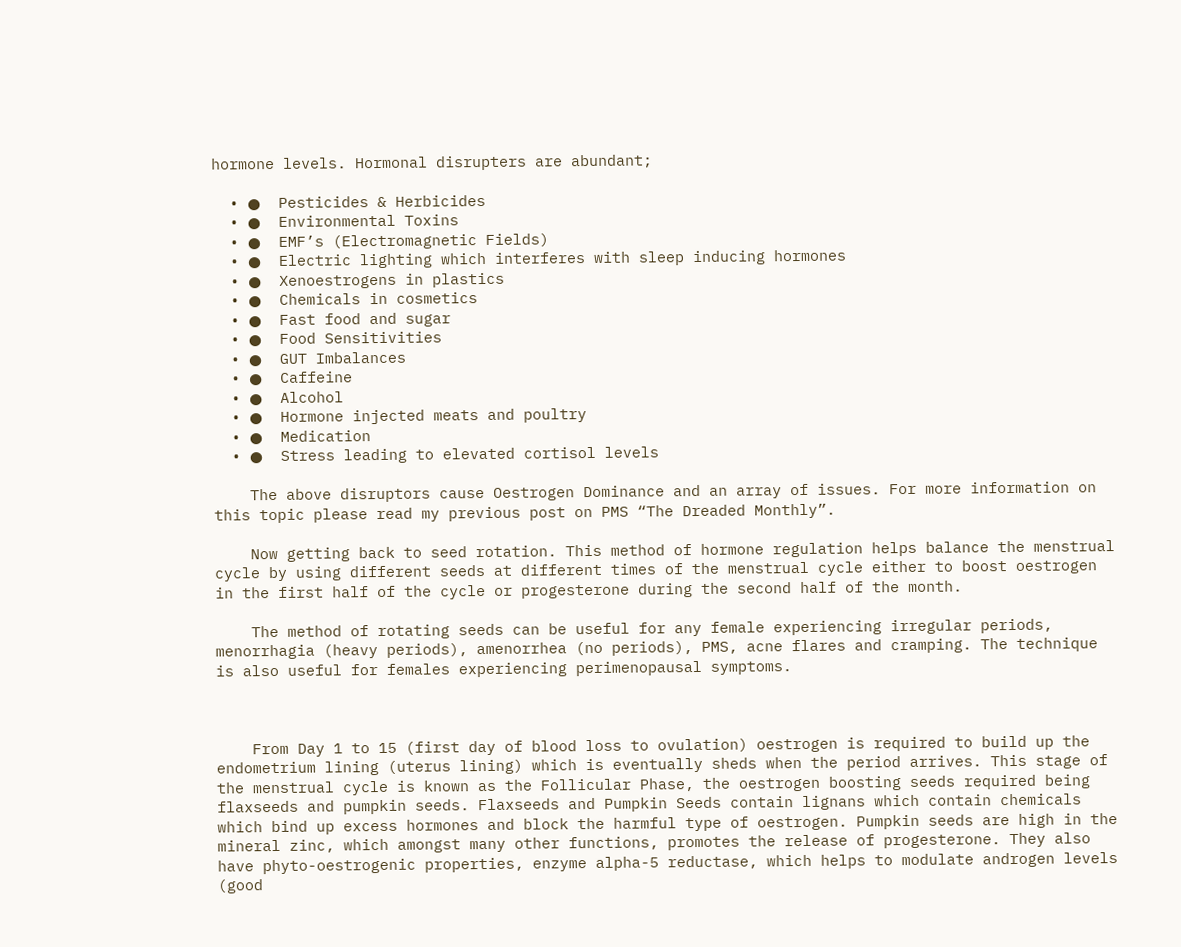hormone levels. Hormonal disrupters are abundant;

  • ●  Pesticides & Herbicides
  • ●  Environmental Toxins
  • ●  EMF’s (Electromagnetic Fields)
  • ●  Electric lighting which interferes with sleep inducing hormones
  • ●  Xenoestrogens in plastics
  • ●  Chemicals in cosmetics
  • ●  Fast food and sugar
  • ●  Food Sensitivities
  • ●  GUT Imbalances
  • ●  Caffeine
  • ●  Alcohol
  • ●  Hormone injected meats and poultry
  • ●  Medication
  • ●  Stress leading to elevated cortisol levels

    The above disruptors cause Oestrogen Dominance and an array of issues. For more information on this topic please read my previous post on PMS “The Dreaded Monthly”.

    Now getting back to seed rotation. This method of hormone regulation helps balance the menstrual cycle by using different seeds at different times of the menstrual cycle either to boost oestrogen in the first half of the cycle or progesterone during the second half of the month.

    The method of rotating seeds can be useful for any female experiencing irregular periods, menorrhagia (heavy periods), amenorrhea (no periods), PMS, acne flares and cramping. The technique is also useful for females experiencing perimenopausal symptoms.



    From Day 1 to 15 (first day of blood loss to ovulation) oestrogen is required to build up the endometrium lining (uterus lining) which is eventually sheds when the period arrives. This stage of the menstrual cycle is known as the Follicular Phase, the oestrogen boosting seeds required being flaxseeds and pumpkin seeds. Flaxseeds and Pumpkin Seeds contain lignans which contain chemicals which bind up excess hormones and block the harmful type of oestrogen. Pumpkin seeds are high in the mineral zinc, which amongst many other functions, promotes the release of progesterone. They also have phyto-oestrogenic properties, enzyme alpha-5 reductase, which helps to modulate androgen levels (good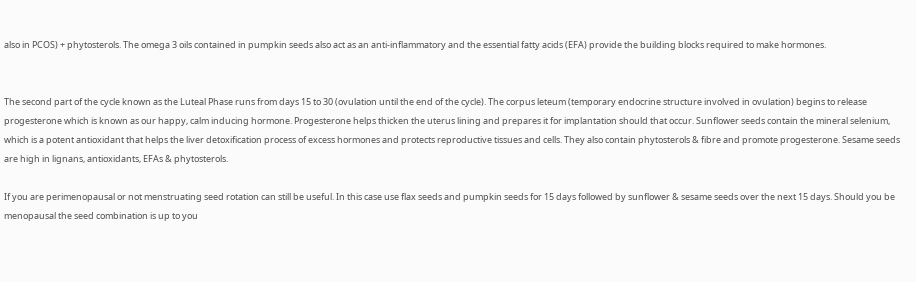also in PCOS) + phytosterols. The omega 3 oils contained in pumpkin seeds also act as an anti-inflammatory and the essential fatty acids (EFA) provide the building blocks required to make hormones.


The second part of the cycle known as the Luteal Phase runs from days 15 to 30 (ovulation until the end of the cycle). The corpus leteum (temporary endocrine structure involved in ovulation) begins to release progesterone which is known as our happy, calm inducing hormone. Progesterone helps thicken the uterus lining and prepares it for implantation should that occur. Sunflower seeds contain the mineral selenium, which is a potent antioxidant that helps the liver detoxification process of excess hormones and protects reproductive tissues and cells. They also contain phytosterols & fibre and promote progesterone. Sesame seeds are high in lignans, antioxidants, EFAs & phytosterols.

If you are perimenopausal or not menstruating seed rotation can still be useful. In this case use flax seeds and pumpkin seeds for 15 days followed by sunflower & sesame seeds over the next 15 days. Should you be menopausal the seed combination is up to you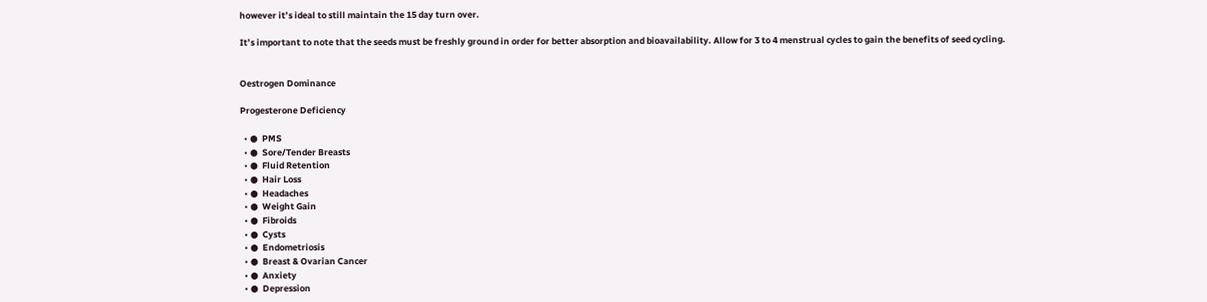however it’s ideal to still maintain the 15 day turn over.

It’s important to note that the seeds must be freshly ground in order for better absorption and bioavailability. Allow for 3 to 4 menstrual cycles to gain the benefits of seed cycling.


Oestrogen Dominance

Progesterone Deficiency

  • ●  PMS
  • ●  Sore/Tender Breasts
  • ●  Fluid Retention
  • ●  Hair Loss
  • ●  Headaches
  • ●  Weight Gain
  • ●  Fibroids
  • ●  Cysts
  • ●  Endometriosis
  • ●  Breast & Ovarian Cancer
  • ●  Anxiety
  • ●  Depression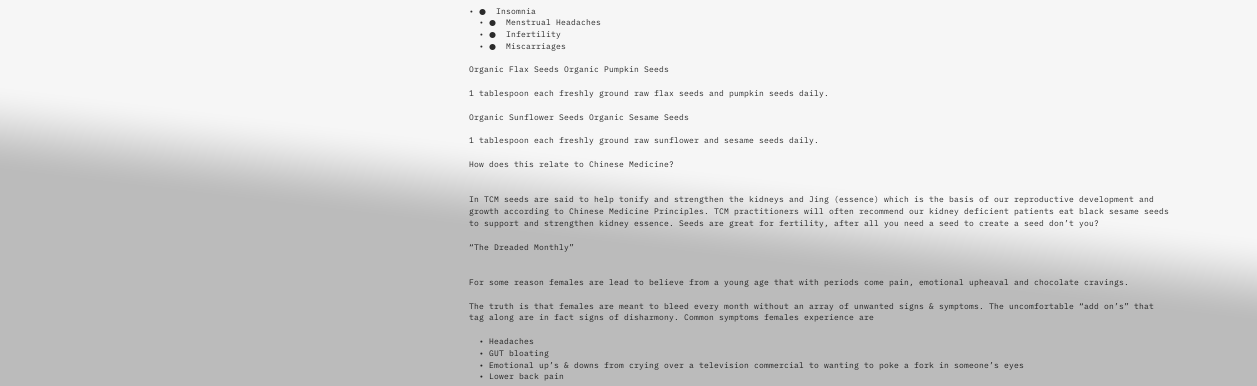• ●  Insomnia
  • ●  Menstrual Headaches
  • ●  Infertility
  • ●  Miscarriages

Organic Flax Seeds Organic Pumpkin Seeds

1 tablespoon each freshly ground raw flax seeds and pumpkin seeds daily.

Organic Sunflower Seeds Organic Sesame Seeds

1 tablespoon each freshly ground raw sunflower and sesame seeds daily.

How does this relate to Chinese Medicine?


In TCM seeds are said to help tonify and strengthen the kidneys and Jing (essence) which is the basis of our reproductive development and growth according to Chinese Medicine Principles. TCM practitioners will often recommend our kidney deficient patients eat black sesame seeds to support and strengthen kidney essence. Seeds are great for fertility, after all you need a seed to create a seed don’t you?

“The Dreaded Monthly”


For some reason females are lead to believe from a young age that with periods come pain, emotional upheaval and chocolate cravings.

The truth is that females are meant to bleed every month without an array of unwanted signs & symptoms. The uncomfortable “add on’s” that tag along are in fact signs of disharmony. Common symptoms females experience are

  • Headaches
  • GUT bloating
  • Emotional up’s & downs from crying over a television commercial to wanting to poke a fork in someone’s eyes
  • Lower back pain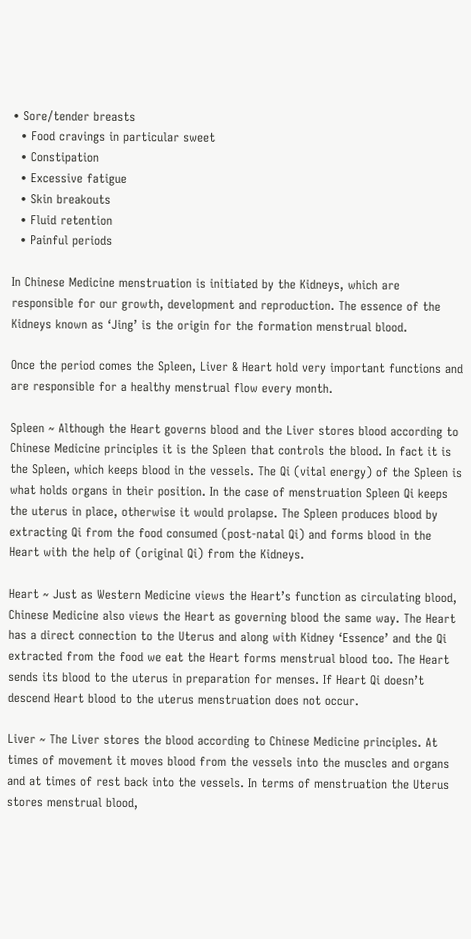• Sore/tender breasts
  • Food cravings in particular sweet
  • Constipation
  • Excessive fatigue
  • Skin breakouts
  • Fluid retention
  • Painful periods

In Chinese Medicine menstruation is initiated by the Kidneys, which are responsible for our growth, development and reproduction. The essence of the Kidneys known as ‘Jing’ is the origin for the formation menstrual blood.

Once the period comes the Spleen, Liver & Heart hold very important functions and are responsible for a healthy menstrual flow every month.

Spleen ~ Although the Heart governs blood and the Liver stores blood according to Chinese Medicine principles it is the Spleen that controls the blood. In fact it is the Spleen, which keeps blood in the vessels. The Qi (vital energy) of the Spleen is what holds organs in their position. In the case of menstruation Spleen Qi keeps the uterus in place, otherwise it would prolapse. The Spleen produces blood by extracting Qi from the food consumed (post-natal Qi) and forms blood in the Heart with the help of (original Qi) from the Kidneys.

Heart ~ Just as Western Medicine views the Heart’s function as circulating blood, Chinese Medicine also views the Heart as governing blood the same way. The Heart has a direct connection to the Uterus and along with Kidney ‘Essence’ and the Qi extracted from the food we eat the Heart forms menstrual blood too. The Heart sends its blood to the uterus in preparation for menses. If Heart Qi doesn’t descend Heart blood to the uterus menstruation does not occur.

Liver ~ The Liver stores the blood according to Chinese Medicine principles. At times of movement it moves blood from the vessels into the muscles and organs and at times of rest back into the vessels. In terms of menstruation the Uterus stores menstrual blood,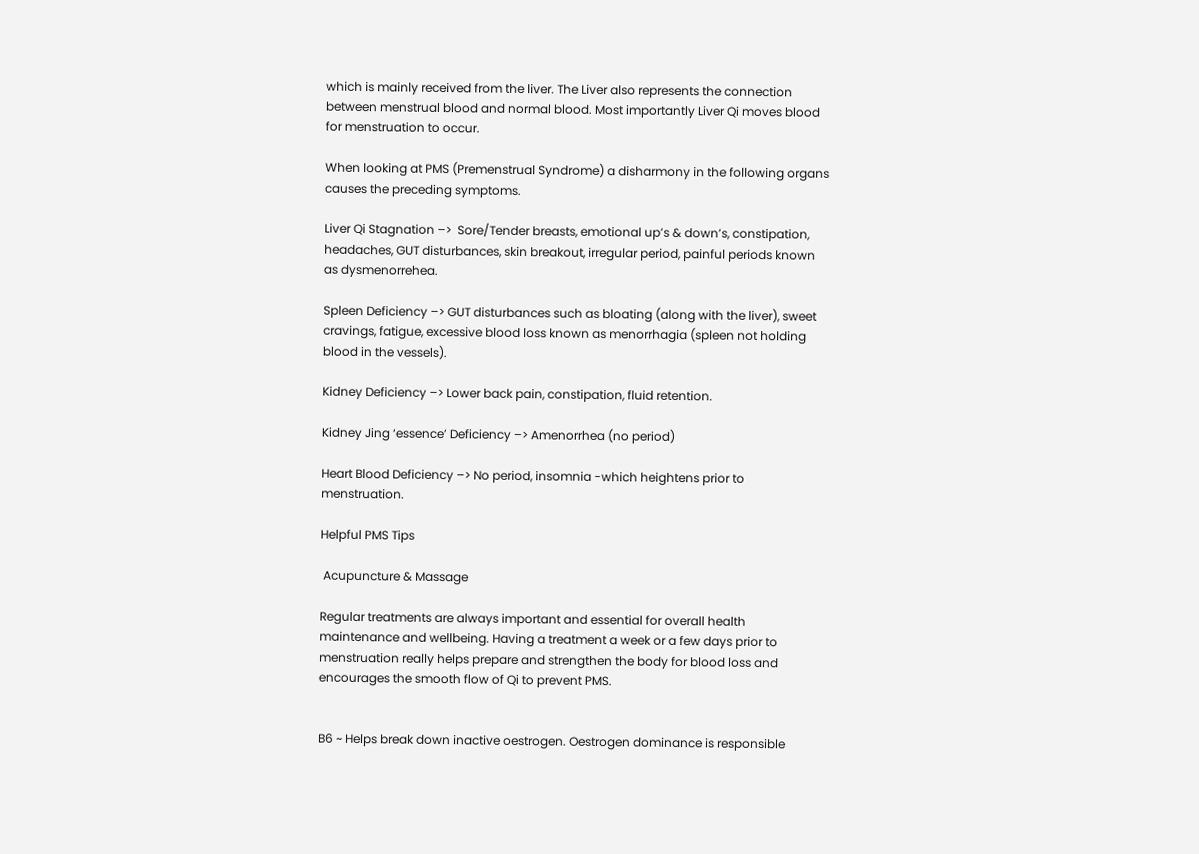which is mainly received from the liver. The Liver also represents the connection between menstrual blood and normal blood. Most importantly Liver Qi moves blood for menstruation to occur.

When looking at PMS (Premenstrual Syndrome) a disharmony in the following organs causes the preceding symptoms.

Liver Qi Stagnation –>  Sore/Tender breasts, emotional up’s & down’s, constipation, headaches, GUT disturbances, skin breakout, irregular period, painful periods known as dysmenorrehea.

Spleen Deficiency –> GUT disturbances such as bloating (along with the liver), sweet cravings, fatigue, excessive blood loss known as menorrhagia (spleen not holding blood in the vessels).

Kidney Deficiency –> Lower back pain, constipation, fluid retention.

Kidney Jing ‘essence’ Deficiency –> Amenorrhea (no period)

Heart Blood Deficiency –> No period, insomnia -which heightens prior to menstruation.

Helpful PMS Tips

 Acupuncture & Massage

Regular treatments are always important and essential for overall health maintenance and wellbeing. Having a treatment a week or a few days prior to menstruation really helps prepare and strengthen the body for blood loss and encourages the smooth flow of Qi to prevent PMS.


B6 ~ Helps break down inactive oestrogen. Oestrogen dominance is responsible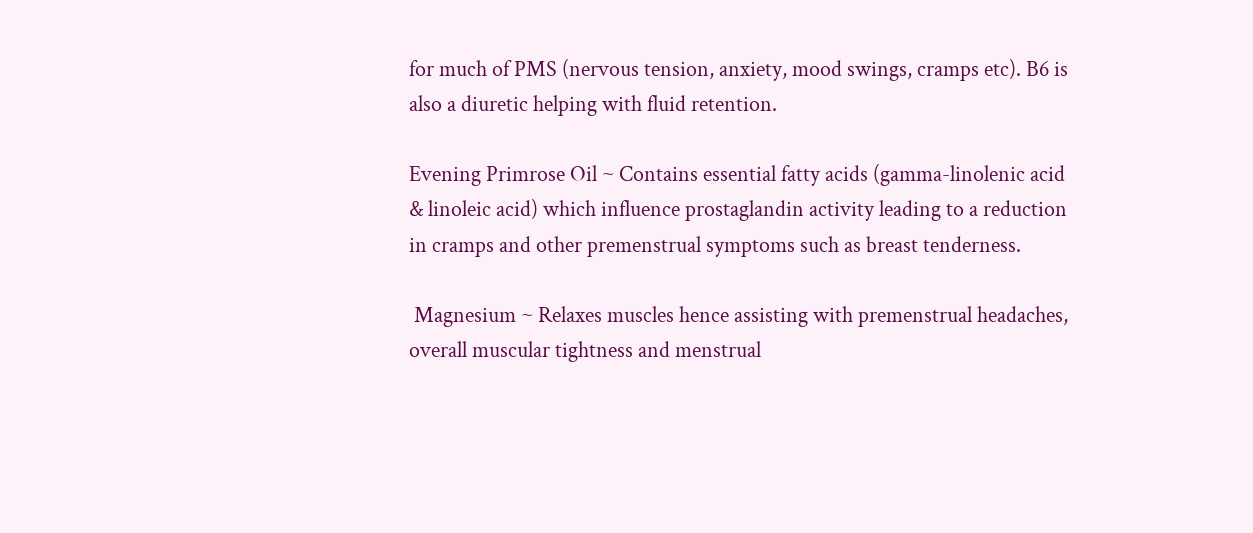for much of PMS (nervous tension, anxiety, mood swings, cramps etc). B6 is also a diuretic helping with fluid retention.

Evening Primrose Oil ~ Contains essential fatty acids (gamma-linolenic acid & linoleic acid) which influence prostaglandin activity leading to a reduction in cramps and other premenstrual symptoms such as breast tenderness.

 Magnesium ~ Relaxes muscles hence assisting with premenstrual headaches, overall muscular tightness and menstrual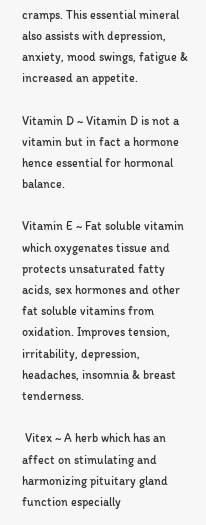cramps. This essential mineral also assists with depression, anxiety, mood swings, fatigue & increased an appetite.

Vitamin D ~ Vitamin D is not a vitamin but in fact a hormone hence essential for hormonal balance.

Vitamin E ~ Fat soluble vitamin which oxygenates tissue and protects unsaturated fatty acids, sex hormones and other fat soluble vitamins from oxidation. Improves tension, irritability, depression, headaches, insomnia & breast tenderness.

 Vitex ~ A herb which has an affect on stimulating and harmonizing pituitary gland function especially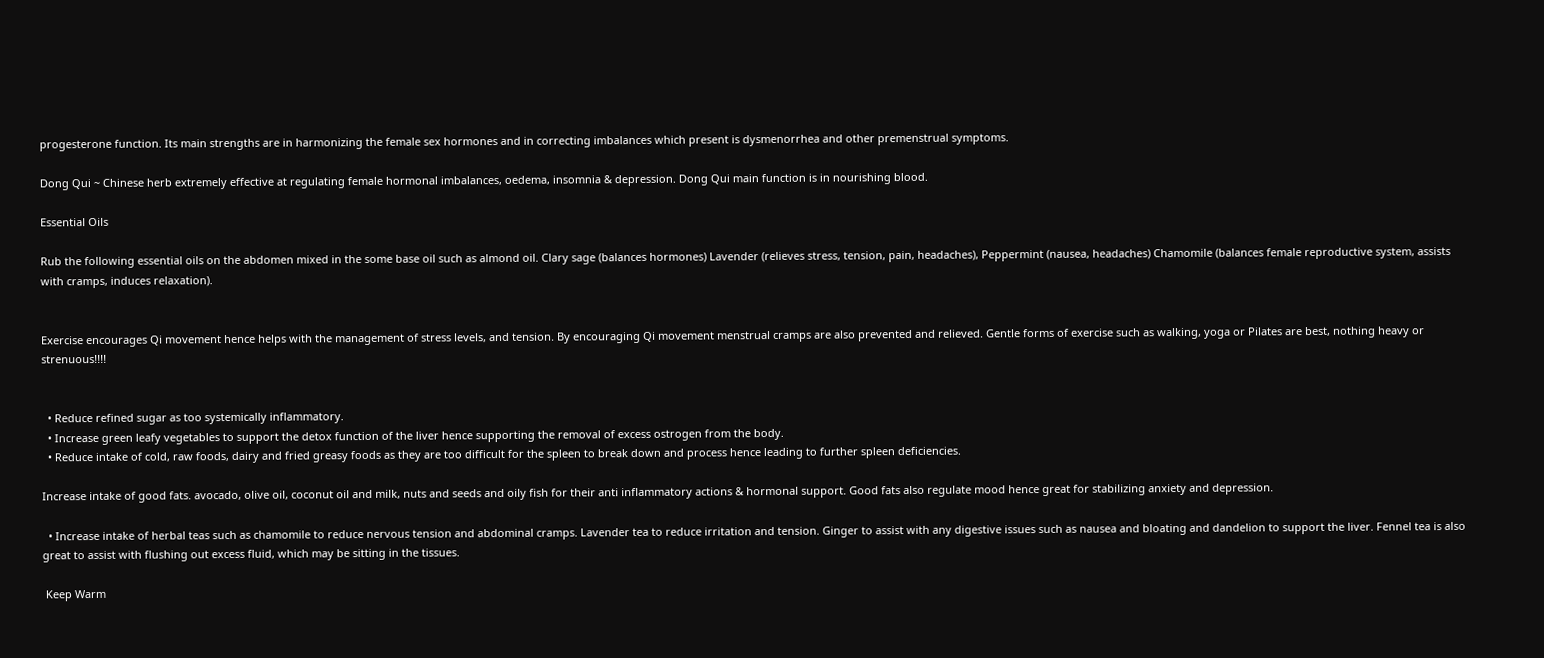progesterone function. Its main strengths are in harmonizing the female sex hormones and in correcting imbalances which present is dysmenorrhea and other premenstrual symptoms.

Dong Qui ~ Chinese herb extremely effective at regulating female hormonal imbalances, oedema, insomnia & depression. Dong Qui main function is in nourishing blood.

Essential Oils

Rub the following essential oils on the abdomen mixed in the some base oil such as almond oil. Clary sage (balances hormones) Lavender (relieves stress, tension, pain, headaches), Peppermint (nausea, headaches) Chamomile (balances female reproductive system, assists with cramps, induces relaxation).


Exercise encourages Qi movement hence helps with the management of stress levels, and tension. By encouraging Qi movement menstrual cramps are also prevented and relieved. Gentle forms of exercise such as walking, yoga or Pilates are best, nothing heavy or strenuous!!!!


  • Reduce refined sugar as too systemically inflammatory.
  • Increase green leafy vegetables to support the detox function of the liver hence supporting the removal of excess ostrogen from the body.
  • Reduce intake of cold, raw foods, dairy and fried greasy foods as they are too difficult for the spleen to break down and process hence leading to further spleen deficiencies.

Increase intake of good fats. avocado, olive oil, coconut oil and milk, nuts and seeds and oily fish for their anti inflammatory actions & hormonal support. Good fats also regulate mood hence great for stabilizing anxiety and depression.

  • Increase intake of herbal teas such as chamomile to reduce nervous tension and abdominal cramps. Lavender tea to reduce irritation and tension. Ginger to assist with any digestive issues such as nausea and bloating and dandelion to support the liver. Fennel tea is also great to assist with flushing out excess fluid, which may be sitting in the tissues.

 Keep Warm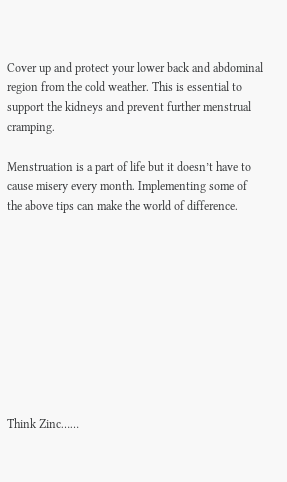Cover up and protect your lower back and abdominal region from the cold weather. This is essential to support the kidneys and prevent further menstrual cramping.

Menstruation is a part of life but it doesn’t have to cause misery every month. Implementing some of the above tips can make the world of difference.










Think Zinc……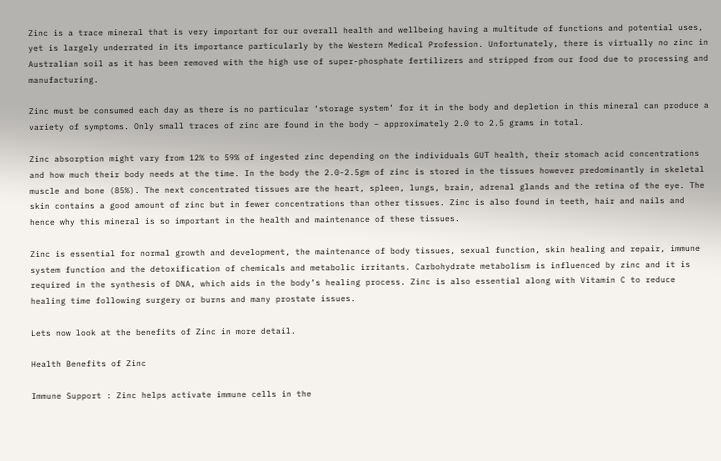Zinc is a trace mineral that is very important for our overall health and wellbeing having a multitude of functions and potential uses, yet is largely underrated in its importance particularly by the Western Medical Profession. Unfortunately, there is virtually no zinc in Australian soil as it has been removed with the high use of super-phosphate fertilizers and stripped from our food due to processing and manufacturing.

Zinc must be consumed each day as there is no particular ‘storage system’ for it in the body and depletion in this mineral can produce a variety of symptoms. Only small traces of zinc are found in the body – approximately 2.0 to 2.5 grams in total.

Zinc absorption might vary from 12% to 59% of ingested zinc depending on the individuals GUT health, their stomach acid concentrations and how much their body needs at the time. In the body the 2.0-2.5gm of zinc is stored in the tissues however predominantly in skeletal muscle and bone (85%). The next concentrated tissues are the heart, spleen, lungs, brain, adrenal glands and the retina of the eye. The skin contains a good amount of zinc but in fewer concentrations than other tissues. Zinc is also found in teeth, hair and nails and hence why this mineral is so important in the health and maintenance of these tissues.

Zinc is essential for normal growth and development, the maintenance of body tissues, sexual function, skin healing and repair, immune system function and the detoxification of chemicals and metabolic irritants. Carbohydrate metabolism is influenced by zinc and it is required in the synthesis of DNA, which aids in the body’s healing process. Zinc is also essential along with Vitamin C to reduce healing time following surgery or burns and many prostate issues.

Lets now look at the benefits of Zinc in more detail.

Health Benefits of Zinc

Immune Support : Zinc helps activate immune cells in the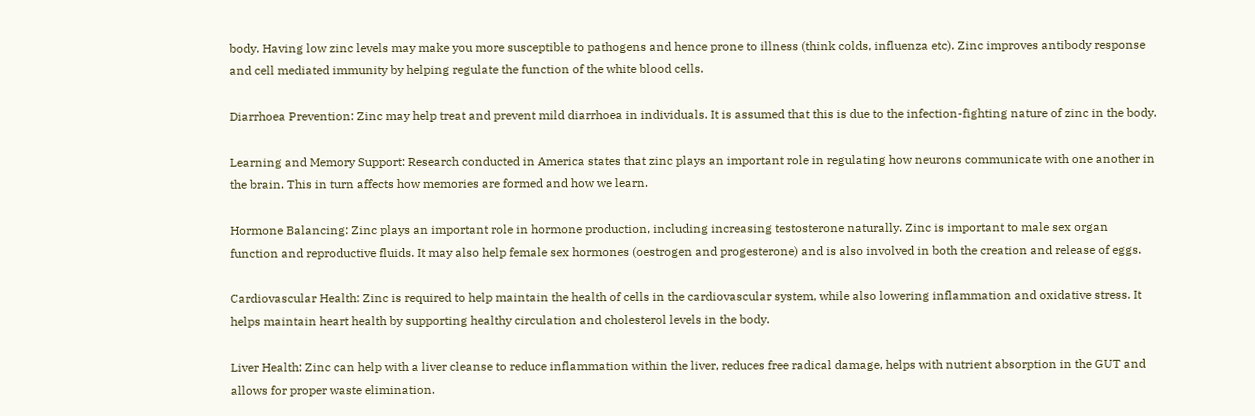body. Having low zinc levels may make you more susceptible to pathogens and hence prone to illness (think colds, influenza etc). Zinc improves antibody response and cell mediated immunity by helping regulate the function of the white blood cells.

Diarrhoea Prevention: Zinc may help treat and prevent mild diarrhoea in individuals. It is assumed that this is due to the infection-fighting nature of zinc in the body.

Learning and Memory Support: Research conducted in America states that zinc plays an important role in regulating how neurons communicate with one another in the brain. This in turn affects how memories are formed and how we learn.

Hormone Balancing: Zinc plays an important role in hormone production, including increasing testosterone naturally. Zinc is important to male sex organ function and reproductive fluids. It may also help female sex hormones (oestrogen and progesterone) and is also involved in both the creation and release of eggs.

Cardiovascular Health: Zinc is required to help maintain the health of cells in the cardiovascular system, while also lowering inflammation and oxidative stress. It helps maintain heart health by supporting healthy circulation and cholesterol levels in the body.

Liver Health: Zinc can help with a liver cleanse to reduce inflammation within the liver, reduces free radical damage, helps with nutrient absorption in the GUT and allows for proper waste elimination.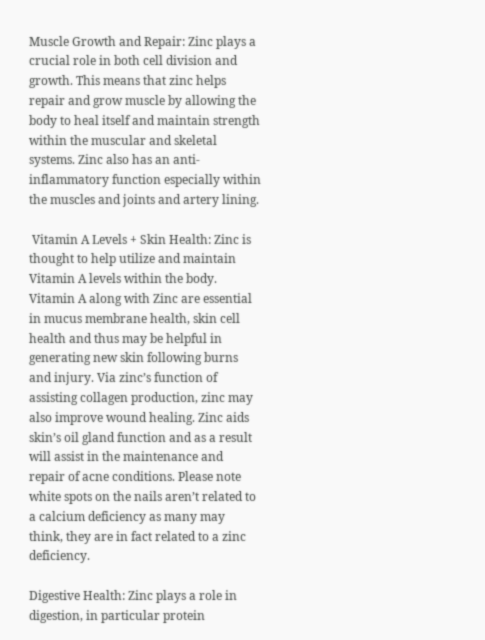Muscle Growth and Repair: Zinc plays a crucial role in both cell division and growth. This means that zinc helps repair and grow muscle by allowing the body to heal itself and maintain strength within the muscular and skeletal systems. Zinc also has an anti-inflammatory function especially within the muscles and joints and artery lining.

 Vitamin A Levels + Skin Health: Zinc is thought to help utilize and maintain Vitamin A levels within the body. Vitamin A along with Zinc are essential in mucus membrane health, skin cell health and thus may be helpful in generating new skin following burns and injury. Via zinc’s function of assisting collagen production, zinc may also improve wound healing. Zinc aids skin’s oil gland function and as a result will assist in the maintenance and repair of acne conditions. Please note white spots on the nails aren’t related to a calcium deficiency as many may think, they are in fact related to a zinc deficiency.

Digestive Health: Zinc plays a role in digestion, in particular protein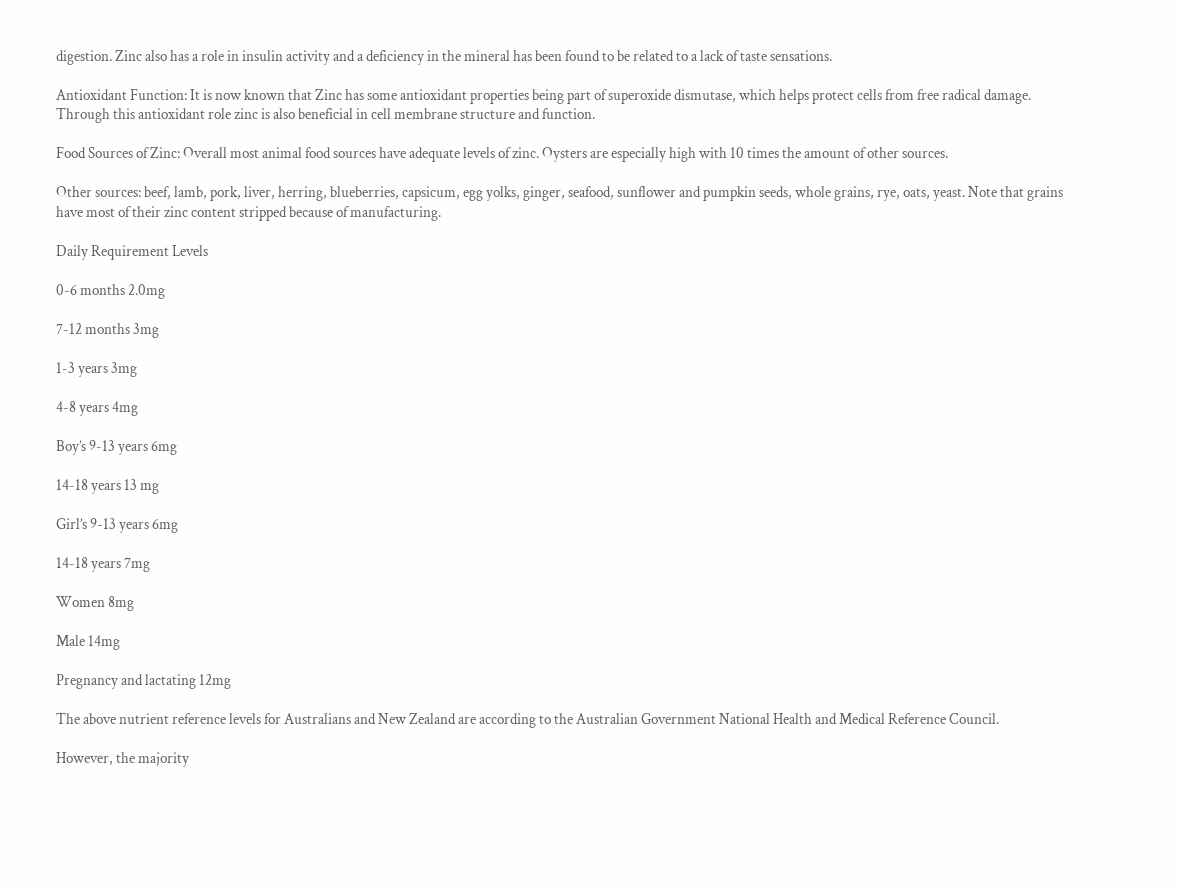digestion. Zinc also has a role in insulin activity and a deficiency in the mineral has been found to be related to a lack of taste sensations.

Antioxidant Function: It is now known that Zinc has some antioxidant properties being part of superoxide dismutase, which helps protect cells from free radical damage. Through this antioxidant role zinc is also beneficial in cell membrane structure and function.

Food Sources of Zinc: Overall most animal food sources have adequate levels of zinc. Oysters are especially high with 10 times the amount of other sources.

Other sources: beef, lamb, pork, liver, herring, blueberries, capsicum, egg yolks, ginger, seafood, sunflower and pumpkin seeds, whole grains, rye, oats, yeast. Note that grains have most of their zinc content stripped because of manufacturing.

Daily Requirement Levels

0-6 months 2.0mg

7-12 months 3mg

1-3 years 3mg

4-8 years 4mg

Boy’s 9-13 years 6mg

14-18 years 13 mg

Girl’s 9-13 years 6mg

14-18 years 7mg

Women 8mg

Male 14mg

Pregnancy and lactating 12mg

The above nutrient reference levels for Australians and New Zealand are according to the Australian Government National Health and Medical Reference Council.

However, the majority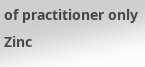of practitioner only Zinc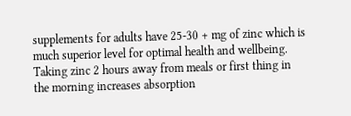supplements for adults have 25-30 + mg of zinc which is much superior level for optimal health and wellbeing. Taking zinc 2 hours away from meals or first thing in the morning increases absorption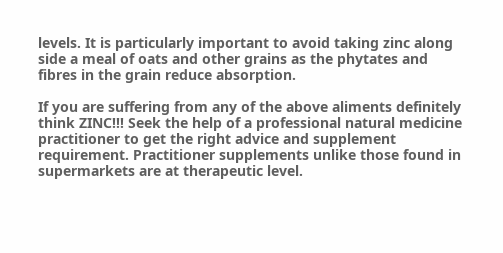levels. It is particularly important to avoid taking zinc along side a meal of oats and other grains as the phytates and fibres in the grain reduce absorption.

If you are suffering from any of the above aliments definitely think ZINC!!! Seek the help of a professional natural medicine practitioner to get the right advice and supplement requirement. Practitioner supplements unlike those found in supermarkets are at therapeutic level.